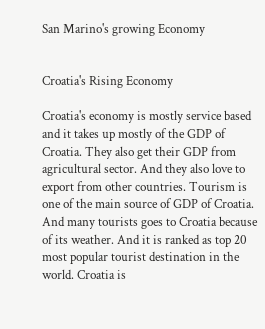San Marino's growing Economy


Croatia's Rising Economy

Croatia's economy is mostly service based and it takes up mostly of the GDP of Croatia. They also get their GDP from agricultural sector. And they also love to export from other countries. Tourism is one of the main source of GDP of Croatia. And many tourists goes to Croatia because of its weather. And it is ranked as top 20 most popular tourist destination in the world. Croatia is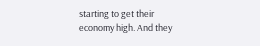starting to get their economy high. And they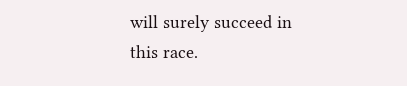will surely succeed in this race.